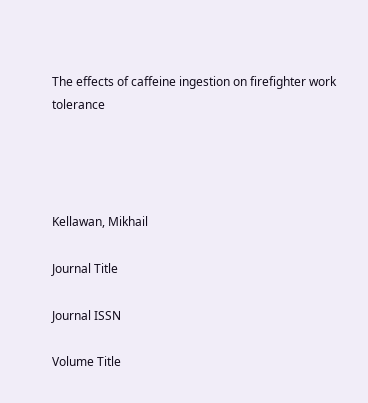The effects of caffeine ingestion on firefighter work tolerance




Kellawan, Mikhail

Journal Title

Journal ISSN

Volume Title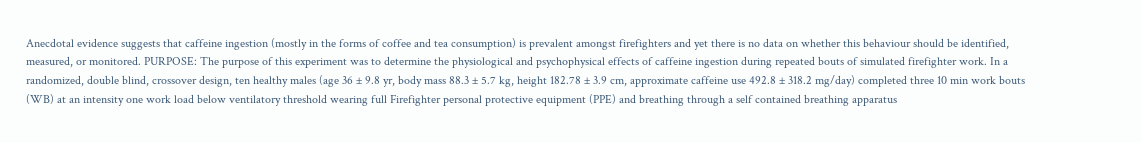Anecdotal evidence suggests that caffeine ingestion (mostly in the forms of coffee and tea consumption) is prevalent amongst firefighters and yet there is no data on whether this behaviour should be identified, measured, or monitored. PURPOSE: The purpose of this experiment was to determine the physiological and psychophysical effects of caffeine ingestion during repeated bouts of simulated firefighter work. In a randomized, double blind, crossover design, ten healthy males (age 36 ± 9.8 yr, body mass 88.3 ± 5.7 kg, height 182.78 ± 3.9 cm, approximate caffeine use 492.8 ± 318.2 mg/day) completed three 10 min work bouts (WB) at an intensity one work load below ventilatory threshold wearing full Firefighter personal protective equipment (PPE) and breathing through a self contained breathing apparatus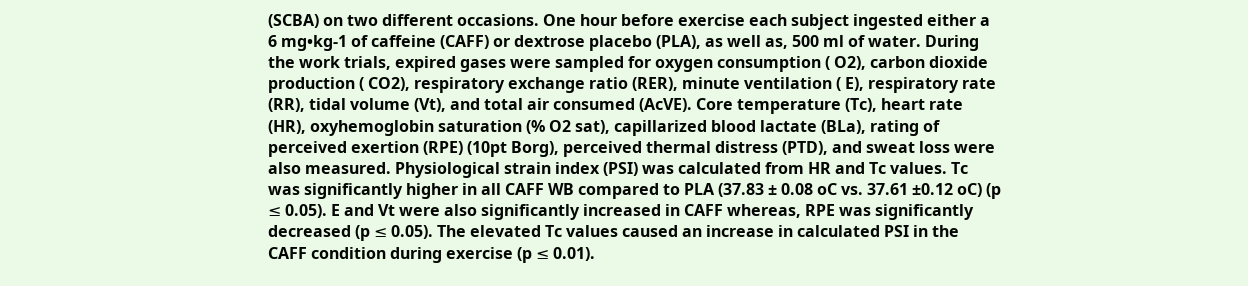(SCBA) on two different occasions. One hour before exercise each subject ingested either a 6 mg•kg-1 of caffeine (CAFF) or dextrose placebo (PLA), as well as, 500 ml of water. During the work trials, expired gases were sampled for oxygen consumption ( O2), carbon dioxide production ( CO2), respiratory exchange ratio (RER), minute ventilation ( E), respiratory rate (RR), tidal volume (Vt), and total air consumed (AcVE). Core temperature (Tc), heart rate (HR), oxyhemoglobin saturation (% O2 sat), capillarized blood lactate (BLa), rating of perceived exertion (RPE) (10pt Borg), perceived thermal distress (PTD), and sweat loss were also measured. Physiological strain index (PSI) was calculated from HR and Tc values. Tc was significantly higher in all CAFF WB compared to PLA (37.83 ± 0.08 oC vs. 37.61 ±0.12 oC) (p ≤ 0.05). E and Vt were also significantly increased in CAFF whereas, RPE was significantly decreased (p ≤ 0.05). The elevated Tc values caused an increase in calculated PSI in the CAFF condition during exercise (p ≤ 0.01).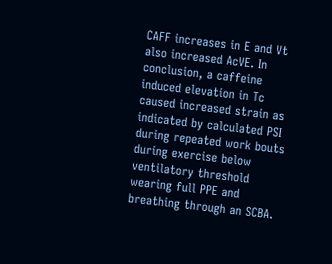CAFF increases in E and Vt also increased AcVE. In conclusion, a caffeine induced elevation in Tc caused increased strain as indicated by calculated PSI during repeated work bouts during exercise below ventilatory threshold wearing full PPE and breathing through an SCBA.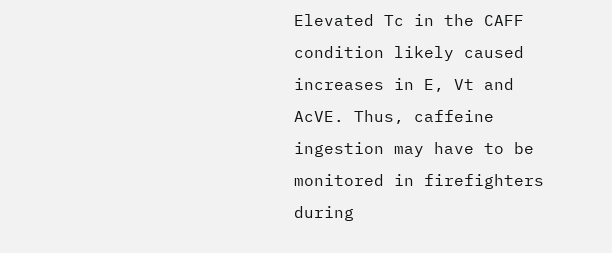Elevated Tc in the CAFF condition likely caused increases in E, Vt and AcVE. Thus, caffeine ingestion may have to be monitored in firefighters during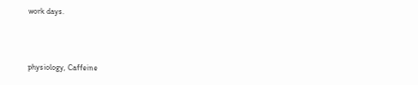work days.



physiology, Caffeine